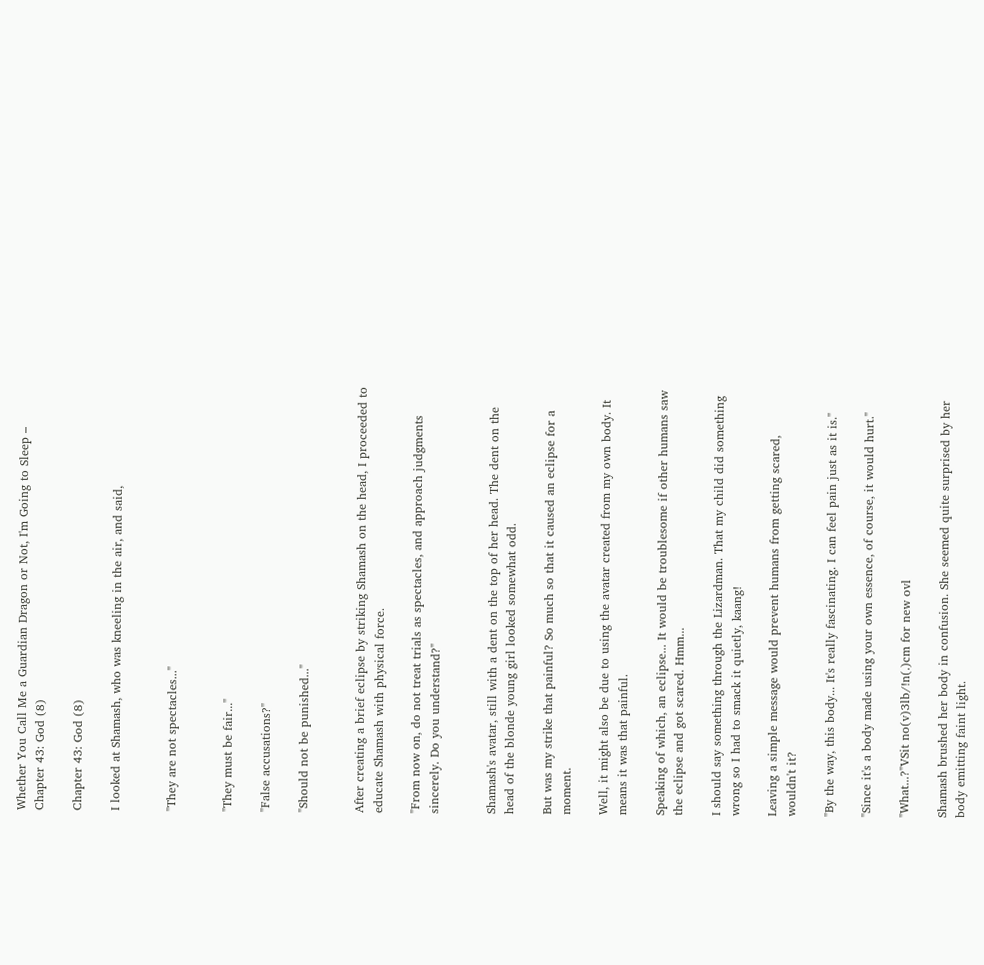Whether You Call Me a Guardian Dragon or Not, I'm Going to Sleep – Chapter 43: God (8)

Chapter 43: God (8)

I looked at Shamash, who was kneeling in the air, and said,


"They are not spectacles..."


"They must be fair..."

"False accusations?"

"Should not be punished..."


After creating a brief eclipse by striking Shamash on the head, I proceeded to educate Shamash with physical force.

"From now on, do not treat trials as spectacles, and approach judgments sincerely. Do you understand?"


Shamash's avatar, still with a dent on the top of her head. The dent on the head of the blonde young girl looked somewhat odd.

But was my strike that painful? So much so that it caused an eclipse for a moment.

Well, it might also be due to using the avatar created from my own body. It means it was that painful.

Speaking of which, an eclipse... It would be troublesome if other humans saw the eclipse and got scared. Hmm...

I should say something through the Lizardman. That my child did something wrong so I had to smack it quietly, kaang!

Leaving a simple message would prevent humans from getting scared, wouldn't it?

"By the way, this body... It's really fascinating. I can feel pain just as it is."

"Since it's a body made using your own essence, of course, it would hurt."

"What...?"VSit no(v)3lb/!n(.)cm for new ovl

Shamash brushed her body in confusion. She seemed quite surprised by her body emitting faint light.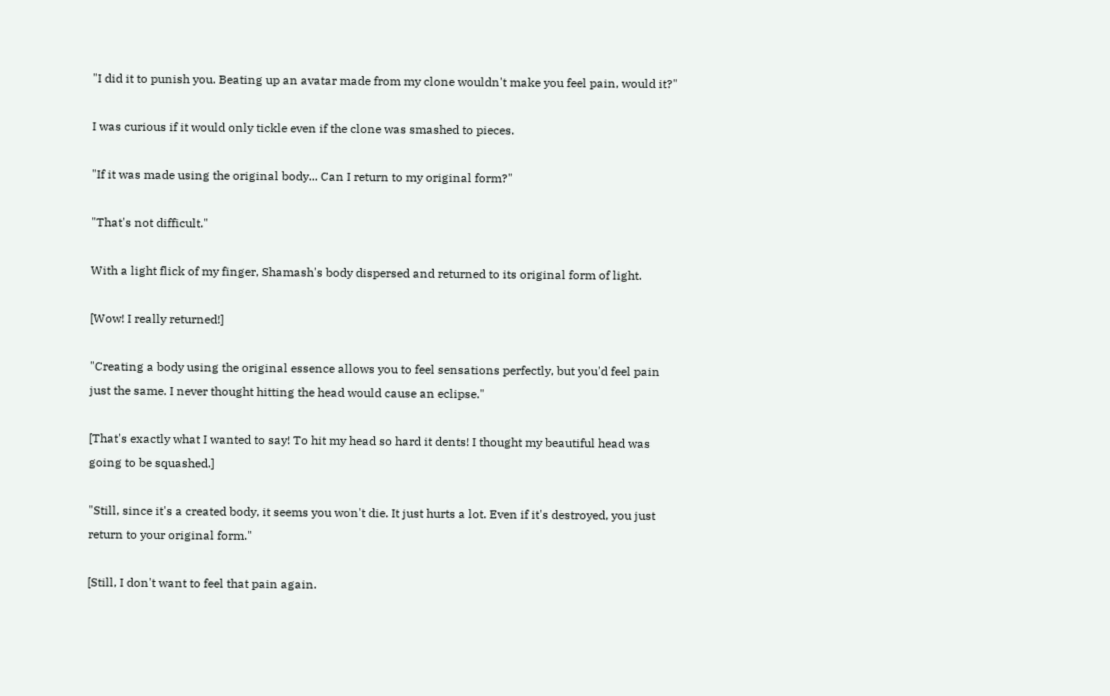"I did it to punish you. Beating up an avatar made from my clone wouldn't make you feel pain, would it?"

I was curious if it would only tickle even if the clone was smashed to pieces.

"If it was made using the original body... Can I return to my original form?"

"That's not difficult."

With a light flick of my finger, Shamash's body dispersed and returned to its original form of light.

[Wow! I really returned!]

"Creating a body using the original essence allows you to feel sensations perfectly, but you'd feel pain just the same. I never thought hitting the head would cause an eclipse."

[That's exactly what I wanted to say! To hit my head so hard it dents! I thought my beautiful head was going to be squashed.]

"Still, since it's a created body, it seems you won't die. It just hurts a lot. Even if it's destroyed, you just return to your original form."

[Still, I don't want to feel that pain again.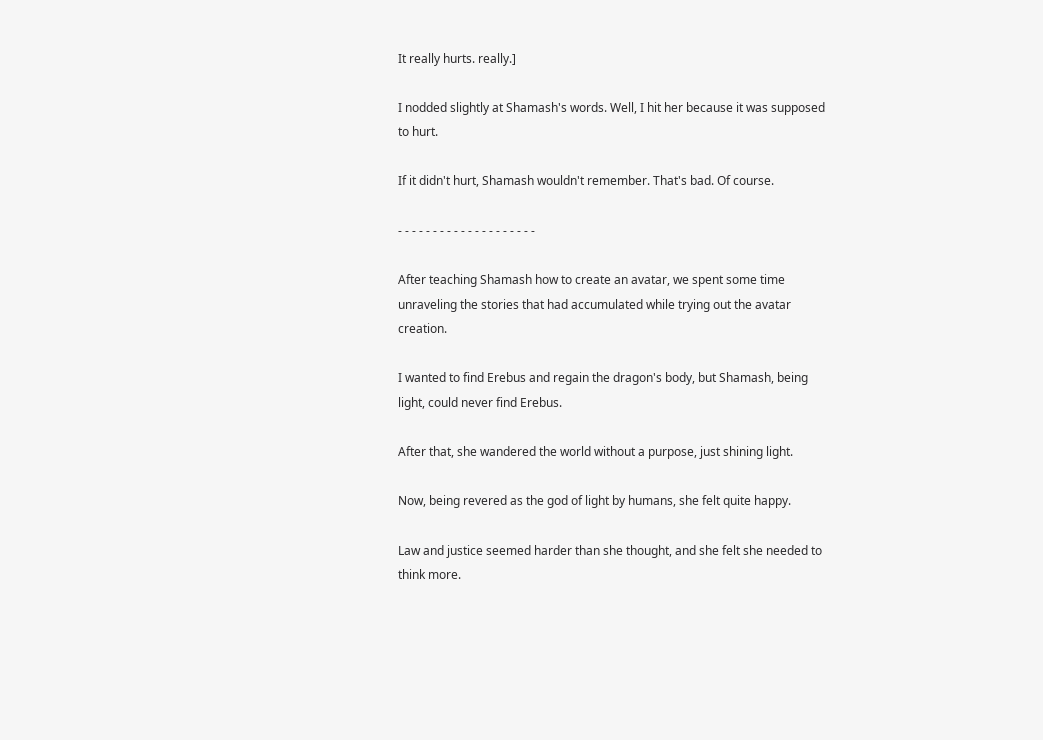It really hurts. really.]

I nodded slightly at Shamash's words. Well, I hit her because it was supposed to hurt.

If it didn't hurt, Shamash wouldn't remember. That's bad. Of course.

- - - - - - - - - - - - - - - - - - - -

After teaching Shamash how to create an avatar, we spent some time unraveling the stories that had accumulated while trying out the avatar creation.

I wanted to find Erebus and regain the dragon's body, but Shamash, being light, could never find Erebus.

After that, she wandered the world without a purpose, just shining light.

Now, being revered as the god of light by humans, she felt quite happy.

Law and justice seemed harder than she thought, and she felt she needed to think more.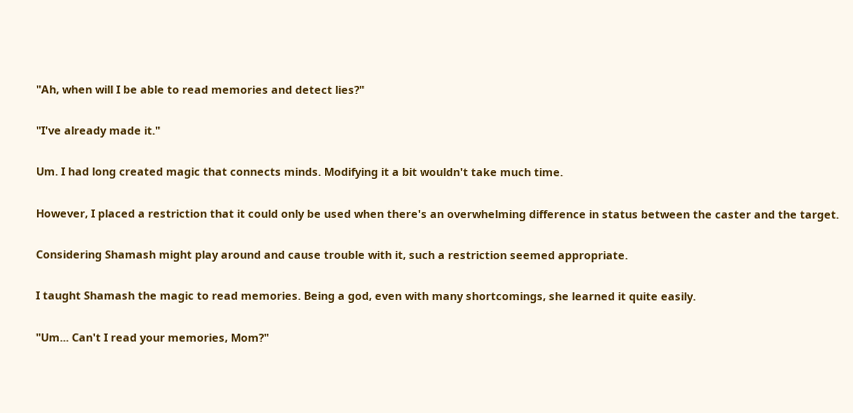"Ah, when will I be able to read memories and detect lies?"

"I've already made it."

Um. I had long created magic that connects minds. Modifying it a bit wouldn't take much time.

However, I placed a restriction that it could only be used when there's an overwhelming difference in status between the caster and the target.

Considering Shamash might play around and cause trouble with it, such a restriction seemed appropriate.

I taught Shamash the magic to read memories. Being a god, even with many shortcomings, she learned it quite easily.

"Um... Can't I read your memories, Mom?"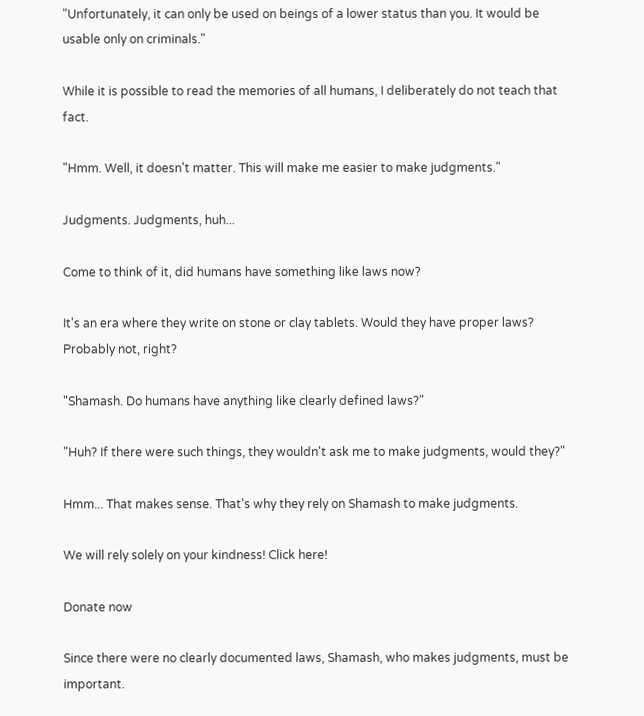"Unfortunately, it can only be used on beings of a lower status than you. It would be usable only on criminals."

While it is possible to read the memories of all humans, I deliberately do not teach that fact.

"Hmm. Well, it doesn't matter. This will make me easier to make judgments."

Judgments. Judgments, huh...

Come to think of it, did humans have something like laws now?

It's an era where they write on stone or clay tablets. Would they have proper laws? Probably not, right?

"Shamash. Do humans have anything like clearly defined laws?"

"Huh? If there were such things, they wouldn't ask me to make judgments, would they?"

Hmm... That makes sense. That's why they rely on Shamash to make judgments.

We will rely solely on your kindness! Click here!

Donate now

Since there were no clearly documented laws, Shamash, who makes judgments, must be important.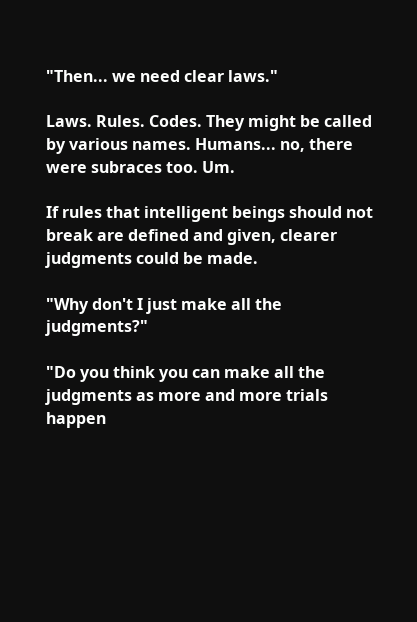"Then... we need clear laws."

Laws. Rules. Codes. They might be called by various names. Humans... no, there were subraces too. Um.

If rules that intelligent beings should not break are defined and given, clearer judgments could be made.

"Why don't I just make all the judgments?"

"Do you think you can make all the judgments as more and more trials happen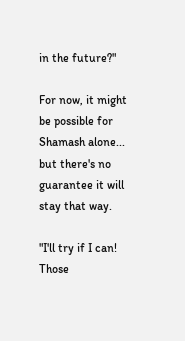in the future?"

For now, it might be possible for Shamash alone... but there's no guarantee it will stay that way.

"I'll try if I can! Those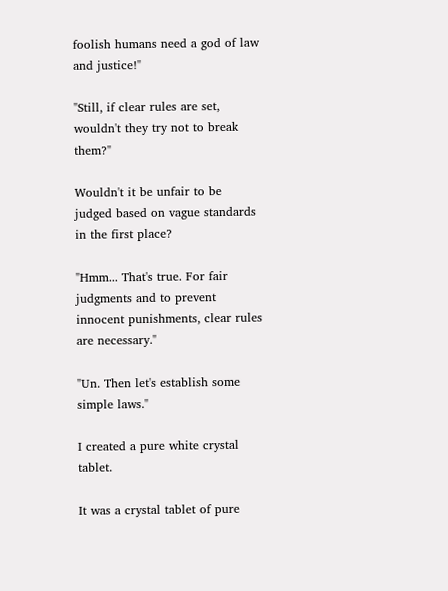foolish humans need a god of law and justice!"

"Still, if clear rules are set, wouldn't they try not to break them?"

Wouldn't it be unfair to be judged based on vague standards in the first place?

"Hmm... That's true. For fair judgments and to prevent innocent punishments, clear rules are necessary."

"Un. Then let's establish some simple laws."

I created a pure white crystal tablet.

It was a crystal tablet of pure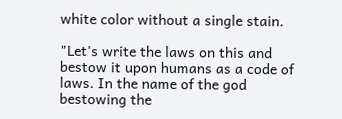white color without a single stain.

"Let's write the laws on this and bestow it upon humans as a code of laws. In the name of the god bestowing the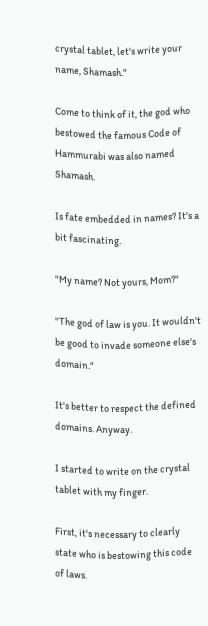crystal tablet, let's write your name, Shamash."

Come to think of it, the god who bestowed the famous Code of Hammurabi was also named Shamash.

Is fate embedded in names? It's a bit fascinating.

"My name? Not yours, Mom?"

"The god of law is you. It wouldn't be good to invade someone else's domain."

It's better to respect the defined domains. Anyway.

I started to write on the crystal tablet with my finger.

First, it's necessary to clearly state who is bestowing this code of laws.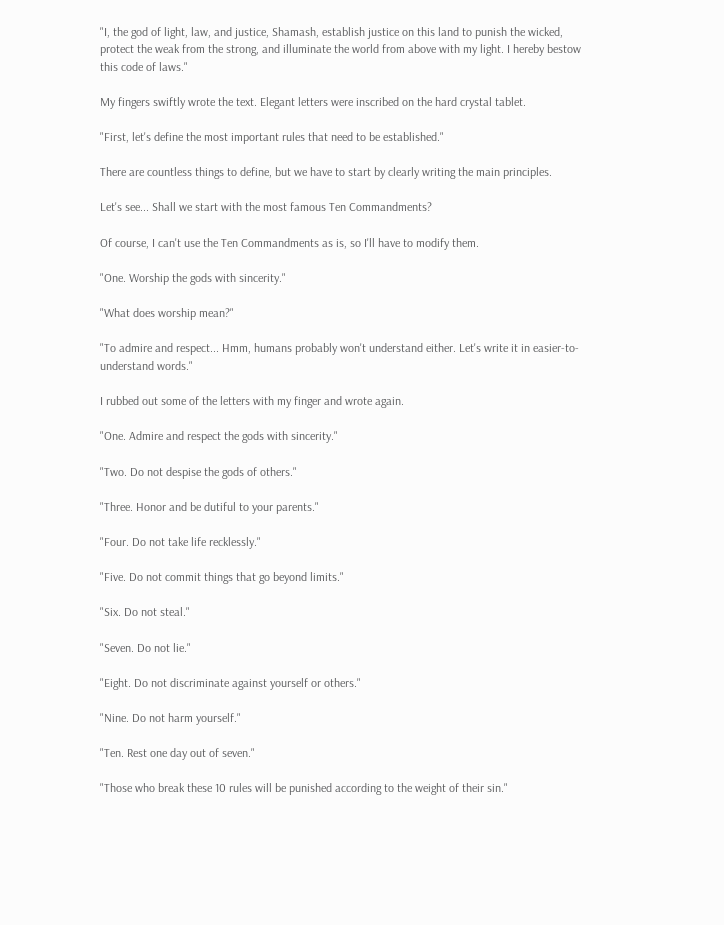"I, the god of light, law, and justice, Shamash, establish justice on this land to punish the wicked, protect the weak from the strong, and illuminate the world from above with my light. I hereby bestow this code of laws."

My fingers swiftly wrote the text. Elegant letters were inscribed on the hard crystal tablet.

"First, let's define the most important rules that need to be established."

There are countless things to define, but we have to start by clearly writing the main principles.

Let's see... Shall we start with the most famous Ten Commandments?

Of course, I can't use the Ten Commandments as is, so I'll have to modify them.

"One. Worship the gods with sincerity."

"What does worship mean?"

"To admire and respect... Hmm, humans probably won't understand either. Let's write it in easier-to-understand words."

I rubbed out some of the letters with my finger and wrote again.

"One. Admire and respect the gods with sincerity."

"Two. Do not despise the gods of others."

"Three. Honor and be dutiful to your parents."

"Four. Do not take life recklessly."

"Five. Do not commit things that go beyond limits."

"Six. Do not steal."

"Seven. Do not lie."

"Eight. Do not discriminate against yourself or others."

"Nine. Do not harm yourself."

"Ten. Rest one day out of seven."

"Those who break these 10 rules will be punished according to the weight of their sin."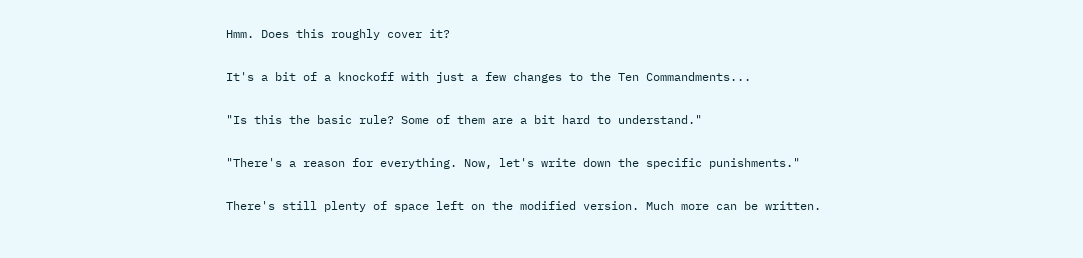Hmm. Does this roughly cover it?

It's a bit of a knockoff with just a few changes to the Ten Commandments...

"Is this the basic rule? Some of them are a bit hard to understand."

"There's a reason for everything. Now, let's write down the specific punishments."

There's still plenty of space left on the modified version. Much more can be written.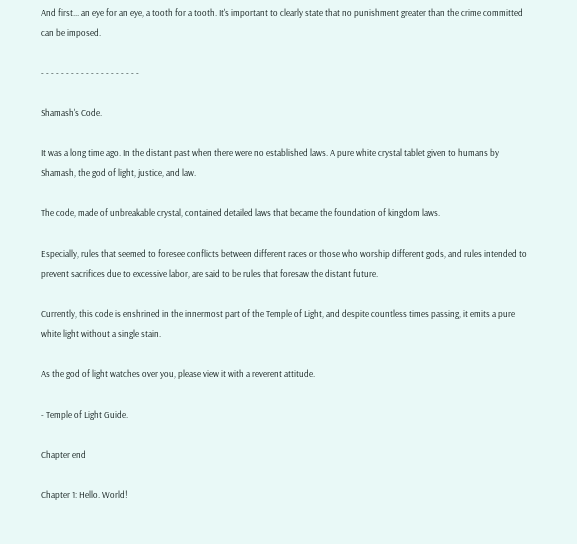And first... an eye for an eye, a tooth for a tooth. It's important to clearly state that no punishment greater than the crime committed can be imposed.

- - - - - - - - - - - - - - - - - - - -

Shamash's Code.

It was a long time ago. In the distant past when there were no established laws. A pure white crystal tablet given to humans by Shamash, the god of light, justice, and law.

The code, made of unbreakable crystal, contained detailed laws that became the foundation of kingdom laws.

Especially, rules that seemed to foresee conflicts between different races or those who worship different gods, and rules intended to prevent sacrifices due to excessive labor, are said to be rules that foresaw the distant future.

Currently, this code is enshrined in the innermost part of the Temple of Light, and despite countless times passing, it emits a pure white light without a single stain.

As the god of light watches over you, please view it with a reverent attitude.

- Temple of Light Guide.

Chapter end

Chapter 1: Hello. World!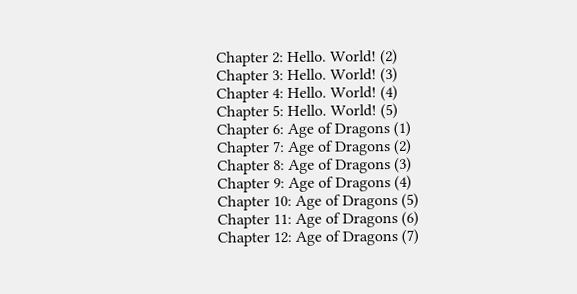Chapter 2: Hello. World! (2)
Chapter 3: Hello. World! (3)
Chapter 4: Hello. World! (4)
Chapter 5: Hello. World! (5)
Chapter 6: Age of Dragons (1)
Chapter 7: Age of Dragons (2)
Chapter 8: Age of Dragons (3)
Chapter 9: Age of Dragons (4)
Chapter 10: Age of Dragons (5)
Chapter 11: Age of Dragons (6)
Chapter 12: Age of Dragons (7)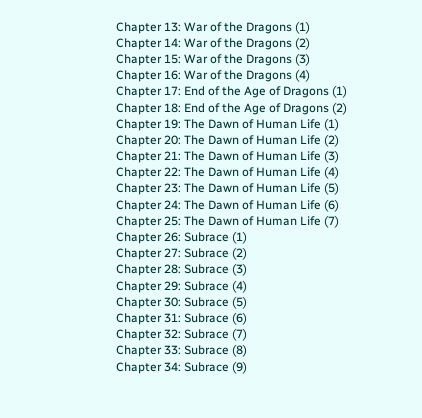Chapter 13: War of the Dragons (1)
Chapter 14: War of the Dragons (2)
Chapter 15: War of the Dragons (3)
Chapter 16: War of the Dragons (4)
Chapter 17: End of the Age of Dragons (1)
Chapter 18: End of the Age of Dragons (2)
Chapter 19: The Dawn of Human Life (1)
Chapter 20: The Dawn of Human Life (2)
Chapter 21: The Dawn of Human Life (3)
Chapter 22: The Dawn of Human Life (4)
Chapter 23: The Dawn of Human Life (5)
Chapter 24: The Dawn of Human Life (6)
Chapter 25: The Dawn of Human Life (7)
Chapter 26: Subrace (1)
Chapter 27: Subrace (2)
Chapter 28: Subrace (3)
Chapter 29: Subrace (4)
Chapter 30: Subrace (5)
Chapter 31: Subrace (6)
Chapter 32: Subrace (7)
Chapter 33: Subrace (8)
Chapter 34: Subrace (9)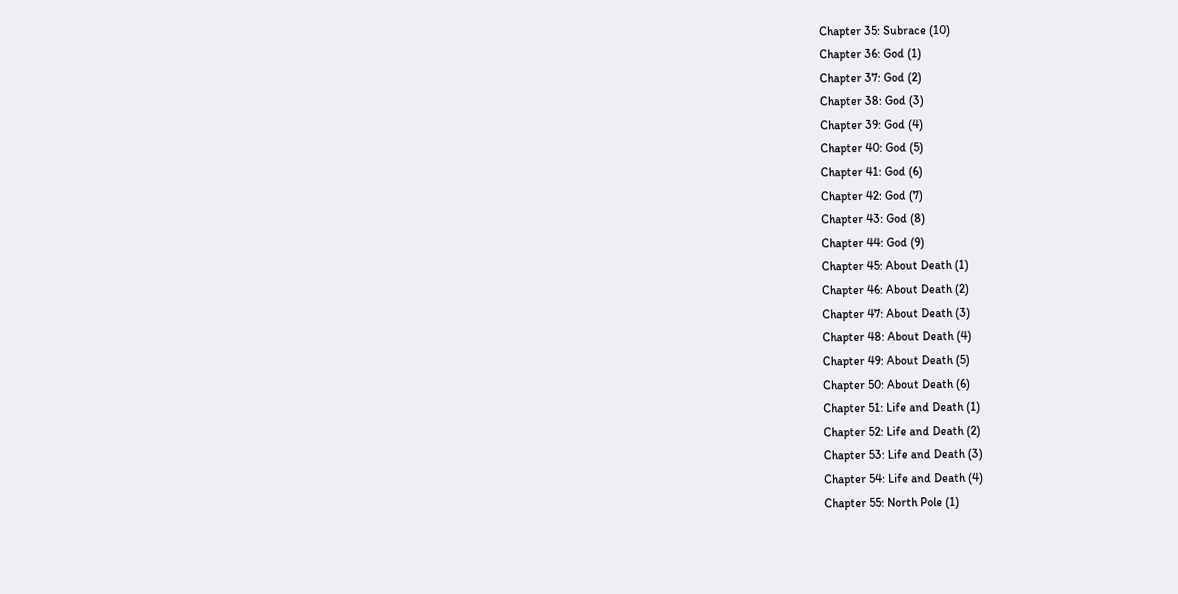Chapter 35: Subrace (10)
Chapter 36: God (1)
Chapter 37: God (2)
Chapter 38: God (3)
Chapter 39: God (4)
Chapter 40: God (5)
Chapter 41: God (6)
Chapter 42: God (7)
Chapter 43: God (8)
Chapter 44: God (9)
Chapter 45: About Death (1)
Chapter 46: About Death (2)
Chapter 47: About Death (3)
Chapter 48: About Death (4)
Chapter 49: About Death (5)
Chapter 50: About Death (6)
Chapter 51: Life and Death (1)
Chapter 52: Life and Death (2)
Chapter 53: Life and Death (3)
Chapter 54: Life and Death (4)
Chapter 55: North Pole (1)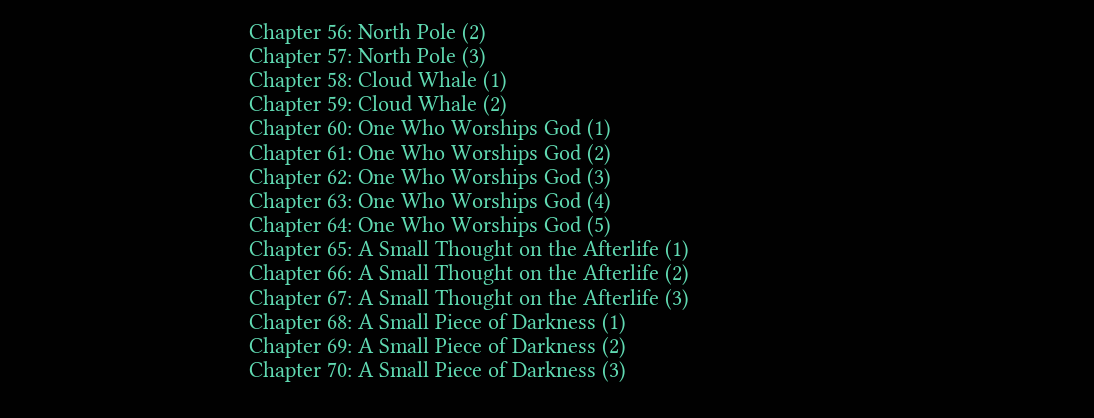Chapter 56: North Pole (2)
Chapter 57: North Pole (3)
Chapter 58: Cloud Whale (1)
Chapter 59: Cloud Whale (2)
Chapter 60: One Who Worships God (1)
Chapter 61: One Who Worships God (2)
Chapter 62: One Who Worships God (3)
Chapter 63: One Who Worships God (4)
Chapter 64: One Who Worships God (5)
Chapter 65: A Small Thought on the Afterlife (1)
Chapter 66: A Small Thought on the Afterlife (2)
Chapter 67: A Small Thought on the Afterlife (3)
Chapter 68: A Small Piece of Darkness (1)
Chapter 69: A Small Piece of Darkness (2)
Chapter 70: A Small Piece of Darkness (3)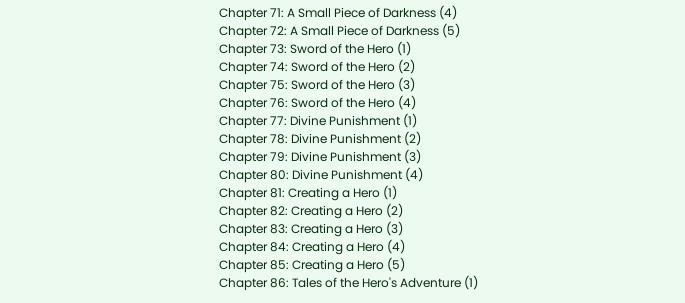Chapter 71: A Small Piece of Darkness (4)
Chapter 72: A Small Piece of Darkness (5)
Chapter 73: Sword of the Hero (1)
Chapter 74: Sword of the Hero (2)
Chapter 75: Sword of the Hero (3)
Chapter 76: Sword of the Hero (4)
Chapter 77: Divine Punishment (1)
Chapter 78: Divine Punishment (2)
Chapter 79: Divine Punishment (3)
Chapter 80: Divine Punishment (4)
Chapter 81: Creating a Hero (1)
Chapter 82: Creating a Hero (2)
Chapter 83: Creating a Hero (3)
Chapter 84: Creating a Hero (4)
Chapter 85: Creating a Hero (5)
Chapter 86: Tales of the Hero's Adventure (1)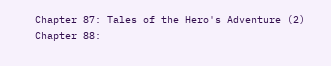Chapter 87: Tales of the Hero's Adventure (2)
Chapter 88: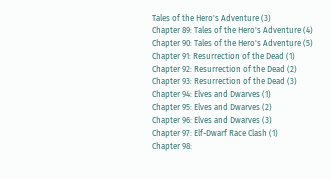Tales of the Hero's Adventure (3)
Chapter 89: Tales of the Hero's Adventure (4)
Chapter 90: Tales of the Hero's Adventure (5)
Chapter 91: Resurrection of the Dead (1)
Chapter 92: Resurrection of the Dead (2)
Chapter 93: Resurrection of the Dead (3)
Chapter 94: Elves and Dwarves (1)
Chapter 95: Elves and Dwarves (2)
Chapter 96: Elves and Dwarves (3)
Chapter 97: Elf-Dwarf Race Clash (1)
Chapter 98: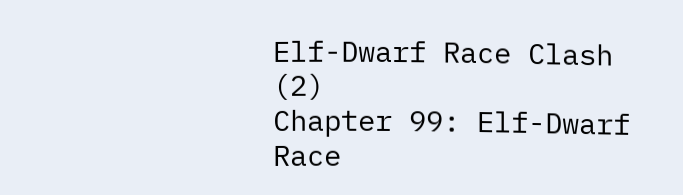Elf-Dwarf Race Clash (2)
Chapter 99: Elf-Dwarf Race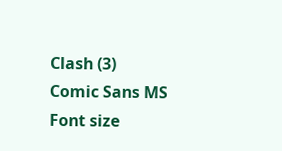Clash (3)
Comic Sans MS
Font size